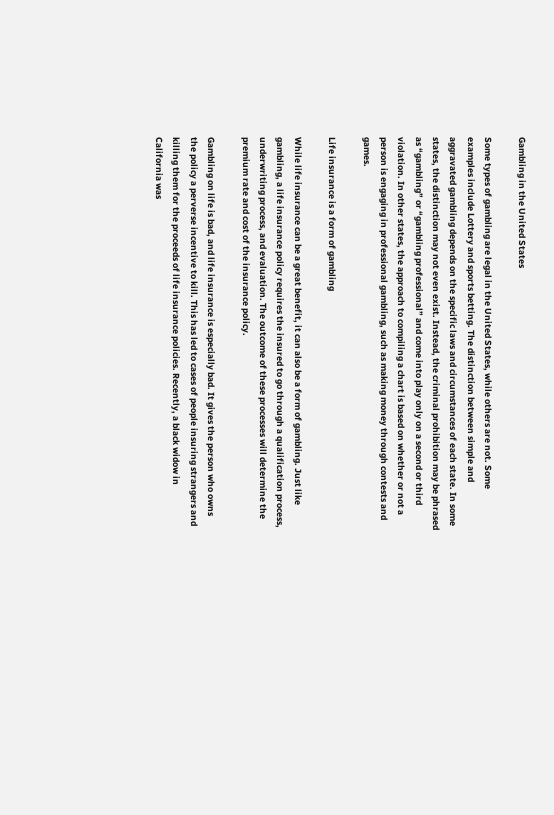Gambling in the United States

Some types of gambling are legal in the United States, while others are not. Some examples include Lottery and sports betting. The distinction between simple and aggravated gambling depends on the specific laws and circumstances of each state. In some states, the distinction may not even exist. Instead, the criminal prohibition may be phrased as “gambling” or “gambling professional” and come into play only on a second or third violation. In other states, the approach to compiling a chart is based on whether or not a person is engaging in professional gambling, such as making money through contests and games.

Life insurance is a form of gambling

While life insurance can be a great benefit, it can also be a form of gambling. Just like gambling, a life insurance policy requires the insured to go through a qualification process, underwriting process, and evaluation. The outcome of these processes will determine the premium rate and cost of the insurance policy.

Gambling on life is bad, and life insurance is especially bad. It gives the person who owns the policy a perverse incentive to kill. This has led to cases of people insuring strangers and killing them for the proceeds of life insurance policies. Recently, a black widow in California was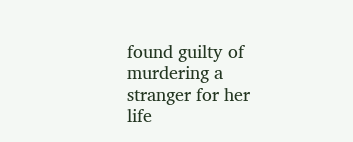found guilty of murdering a stranger for her life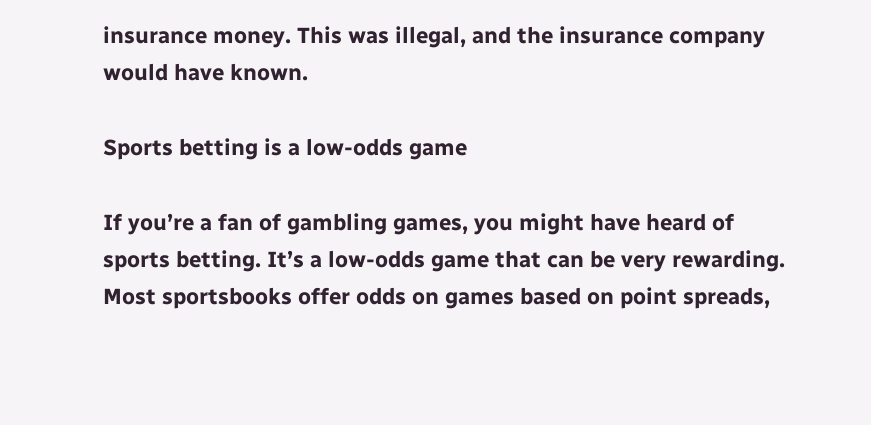insurance money. This was illegal, and the insurance company would have known.

Sports betting is a low-odds game

If you’re a fan of gambling games, you might have heard of sports betting. It’s a low-odds game that can be very rewarding. Most sportsbooks offer odds on games based on point spreads,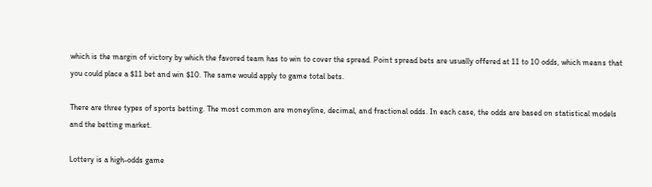which is the margin of victory by which the favored team has to win to cover the spread. Point spread bets are usually offered at 11 to 10 odds, which means that you could place a $11 bet and win $10. The same would apply to game total bets.

There are three types of sports betting. The most common are moneyline, decimal, and fractional odds. In each case, the odds are based on statistical models and the betting market.

Lottery is a high-odds game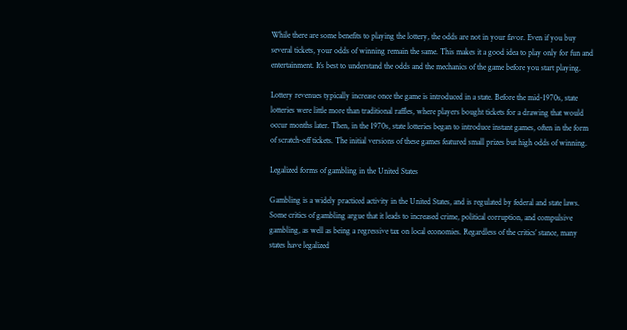While there are some benefits to playing the lottery, the odds are not in your favor. Even if you buy several tickets, your odds of winning remain the same. This makes it a good idea to play only for fun and entertainment. It’s best to understand the odds and the mechanics of the game before you start playing.

Lottery revenues typically increase once the game is introduced in a state. Before the mid-1970s, state lotteries were little more than traditional raffles, where players bought tickets for a drawing that would occur months later. Then, in the 1970s, state lotteries began to introduce instant games, often in the form of scratch-off tickets. The initial versions of these games featured small prizes but high odds of winning.

Legalized forms of gambling in the United States

Gambling is a widely practiced activity in the United States, and is regulated by federal and state laws. Some critics of gambling argue that it leads to increased crime, political corruption, and compulsive gambling, as well as being a regressive tax on local economies. Regardless of the critics’ stance, many states have legalized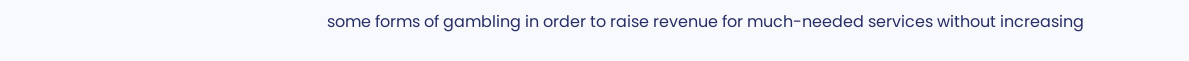some forms of gambling in order to raise revenue for much-needed services without increasing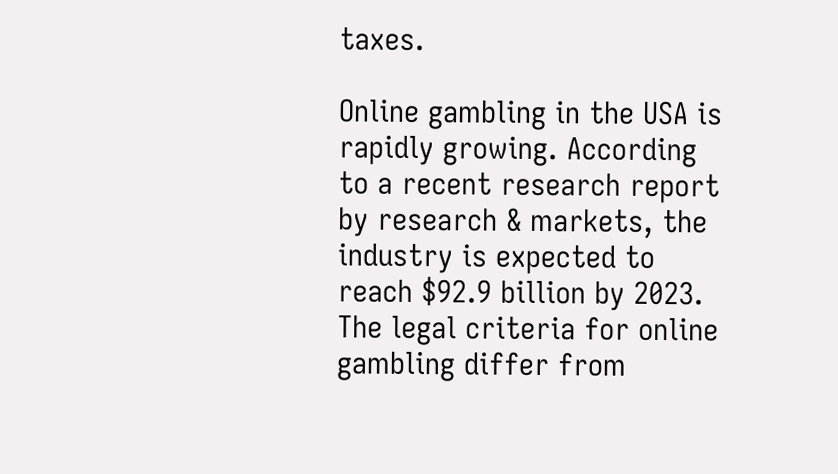taxes.

Online gambling in the USA is rapidly growing. According to a recent research report by research & markets, the industry is expected to reach $92.9 billion by 2023. The legal criteria for online gambling differ from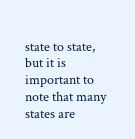state to state, but it is important to note that many states are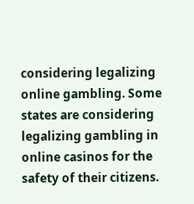considering legalizing online gambling. Some states are considering legalizing gambling in online casinos for the safety of their citizens.